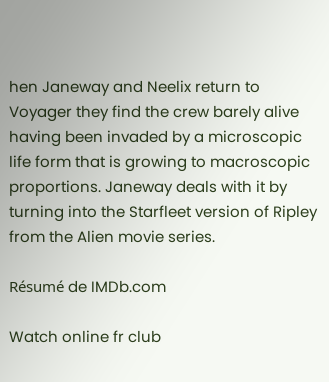hen Janeway and Neelix return to Voyager they find the crew barely alive having been invaded by a microscopic life form that is growing to macroscopic proportions. Janeway deals with it by turning into the Starfleet version of Ripley from the Alien movie series.

Résumé de IMDb.com

Watch online fr club